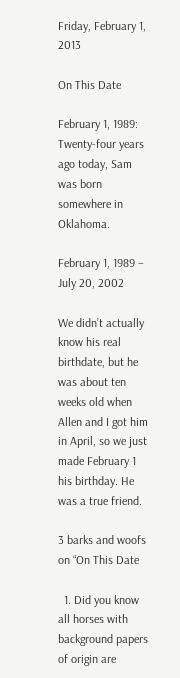Friday, February 1, 2013

On This Date

February 1, 1989: Twenty-four years ago today, Sam was born somewhere in Oklahoma.

February 1, 1989 – July 20, 2002

We didn’t actually know his real birthdate, but he was about ten weeks old when Allen and I got him in April, so we just made February 1 his birthday. He was a true friend.

3 barks and woofs on “On This Date

  1. Did you know all horses with background papers of origin are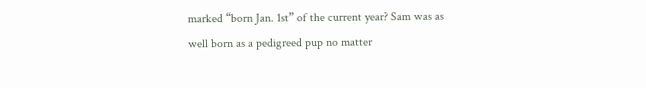marked “born Jan. 1st” of the current year? Sam was as well born as a pedigreed pup no matter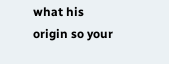what his origin so your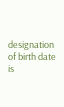designation of birth date is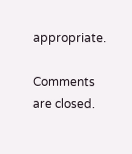appropriate.

Comments are closed.